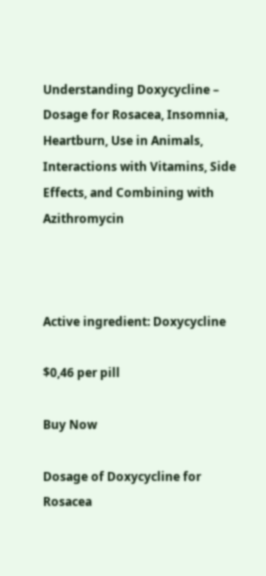Understanding Doxycycline – Dosage for Rosacea, Insomnia, Heartburn, Use in Animals, Interactions with Vitamins, Side Effects, and Combining with Azithromycin



Active ingredient: Doxycycline

$0,46 per pill

Buy Now

Dosage of Doxycycline for Rosacea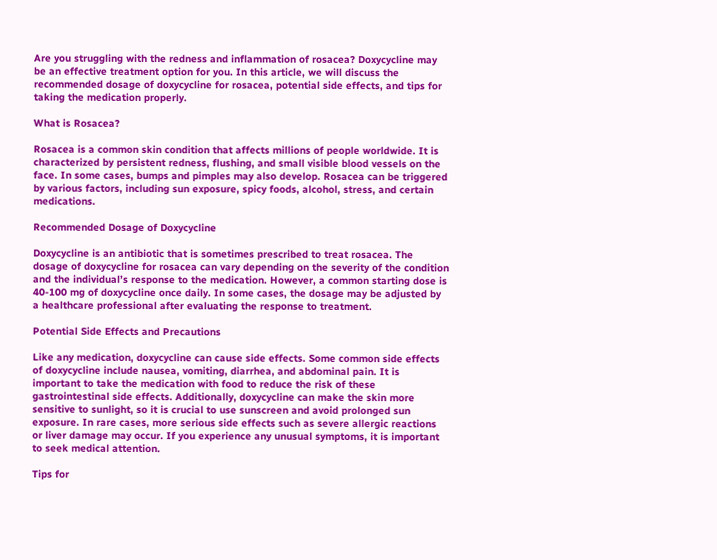Are you struggling with the redness and inflammation of rosacea? Doxycycline may be an effective treatment option for you. In this article, we will discuss the recommended dosage of doxycycline for rosacea, potential side effects, and tips for taking the medication properly.

What is Rosacea?

Rosacea is a common skin condition that affects millions of people worldwide. It is characterized by persistent redness, flushing, and small visible blood vessels on the face. In some cases, bumps and pimples may also develop. Rosacea can be triggered by various factors, including sun exposure, spicy foods, alcohol, stress, and certain medications.

Recommended Dosage of Doxycycline

Doxycycline is an antibiotic that is sometimes prescribed to treat rosacea. The dosage of doxycycline for rosacea can vary depending on the severity of the condition and the individual’s response to the medication. However, a common starting dose is 40-100 mg of doxycycline once daily. In some cases, the dosage may be adjusted by a healthcare professional after evaluating the response to treatment.

Potential Side Effects and Precautions

Like any medication, doxycycline can cause side effects. Some common side effects of doxycycline include nausea, vomiting, diarrhea, and abdominal pain. It is important to take the medication with food to reduce the risk of these gastrointestinal side effects. Additionally, doxycycline can make the skin more sensitive to sunlight, so it is crucial to use sunscreen and avoid prolonged sun exposure. In rare cases, more serious side effects such as severe allergic reactions or liver damage may occur. If you experience any unusual symptoms, it is important to seek medical attention.

Tips for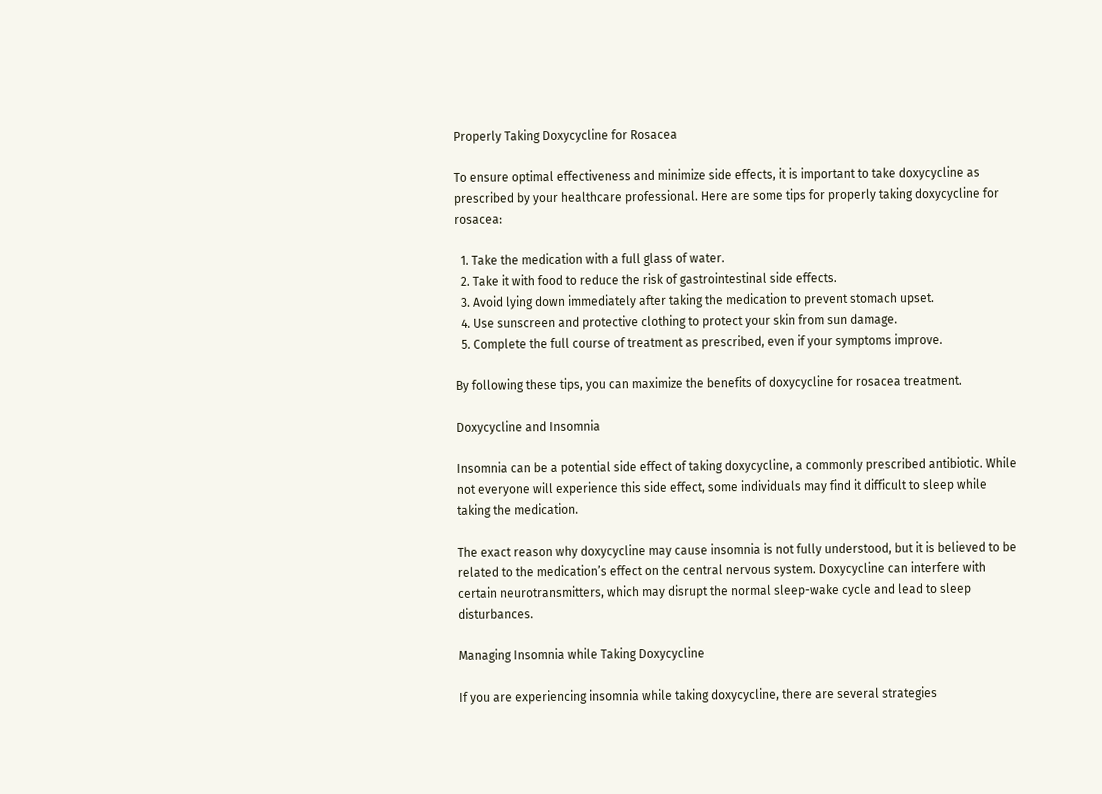Properly Taking Doxycycline for Rosacea

To ensure optimal effectiveness and minimize side effects, it is important to take doxycycline as prescribed by your healthcare professional. Here are some tips for properly taking doxycycline for rosacea:

  1. Take the medication with a full glass of water.
  2. Take it with food to reduce the risk of gastrointestinal side effects.
  3. Avoid lying down immediately after taking the medication to prevent stomach upset.
  4. Use sunscreen and protective clothing to protect your skin from sun damage.
  5. Complete the full course of treatment as prescribed, even if your symptoms improve.

By following these tips, you can maximize the benefits of doxycycline for rosacea treatment.

Doxycycline and Insomnia

Insomnia can be a potential side effect of taking doxycycline, a commonly prescribed antibiotic. While not everyone will experience this side effect, some individuals may find it difficult to sleep while taking the medication.

The exact reason why doxycycline may cause insomnia is not fully understood, but it is believed to be related to the medication’s effect on the central nervous system. Doxycycline can interfere with certain neurotransmitters, which may disrupt the normal sleep-wake cycle and lead to sleep disturbances.

Managing Insomnia while Taking Doxycycline

If you are experiencing insomnia while taking doxycycline, there are several strategies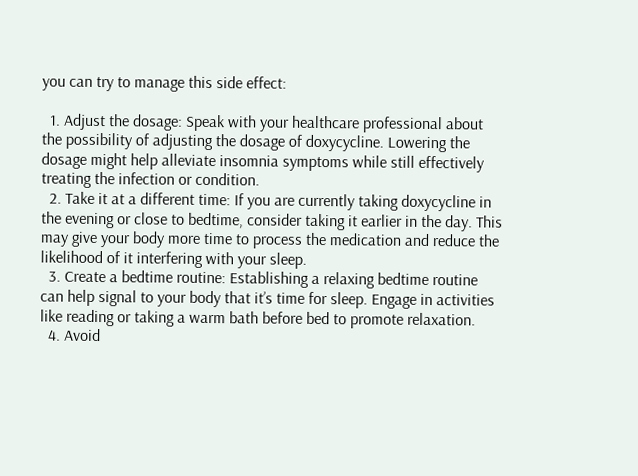you can try to manage this side effect:

  1. Adjust the dosage: Speak with your healthcare professional about the possibility of adjusting the dosage of doxycycline. Lowering the dosage might help alleviate insomnia symptoms while still effectively treating the infection or condition.
  2. Take it at a different time: If you are currently taking doxycycline in the evening or close to bedtime, consider taking it earlier in the day. This may give your body more time to process the medication and reduce the likelihood of it interfering with your sleep.
  3. Create a bedtime routine: Establishing a relaxing bedtime routine can help signal to your body that it’s time for sleep. Engage in activities like reading or taking a warm bath before bed to promote relaxation.
  4. Avoid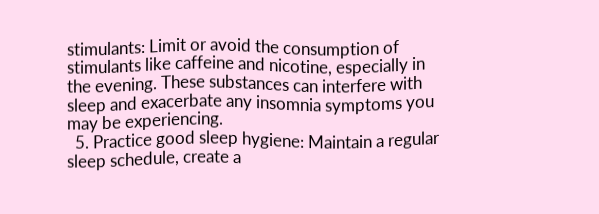stimulants: Limit or avoid the consumption of stimulants like caffeine and nicotine, especially in the evening. These substances can interfere with sleep and exacerbate any insomnia symptoms you may be experiencing.
  5. Practice good sleep hygiene: Maintain a regular sleep schedule, create a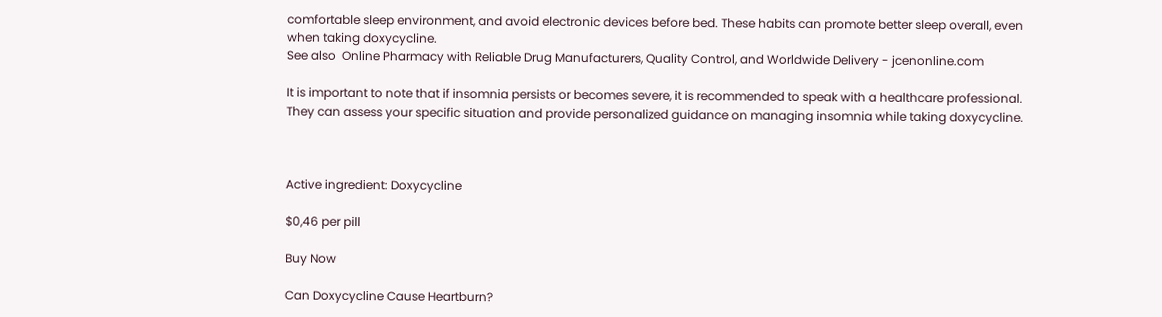comfortable sleep environment, and avoid electronic devices before bed. These habits can promote better sleep overall, even when taking doxycycline.
See also  Online Pharmacy with Reliable Drug Manufacturers, Quality Control, and Worldwide Delivery - jcenonline.com

It is important to note that if insomnia persists or becomes severe, it is recommended to speak with a healthcare professional. They can assess your specific situation and provide personalized guidance on managing insomnia while taking doxycycline.



Active ingredient: Doxycycline

$0,46 per pill

Buy Now

Can Doxycycline Cause Heartburn?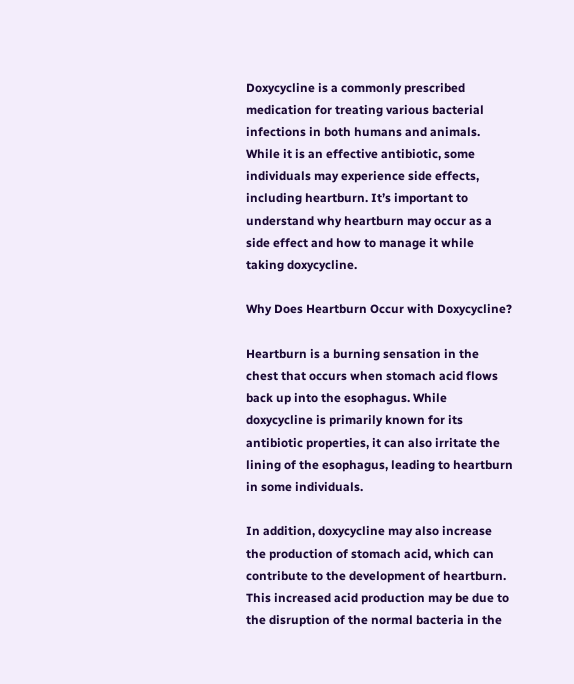Doxycycline is a commonly prescribed medication for treating various bacterial infections in both humans and animals. While it is an effective antibiotic, some individuals may experience side effects, including heartburn. It’s important to understand why heartburn may occur as a side effect and how to manage it while taking doxycycline.

Why Does Heartburn Occur with Doxycycline?

Heartburn is a burning sensation in the chest that occurs when stomach acid flows back up into the esophagus. While doxycycline is primarily known for its antibiotic properties, it can also irritate the lining of the esophagus, leading to heartburn in some individuals.

In addition, doxycycline may also increase the production of stomach acid, which can contribute to the development of heartburn. This increased acid production may be due to the disruption of the normal bacteria in the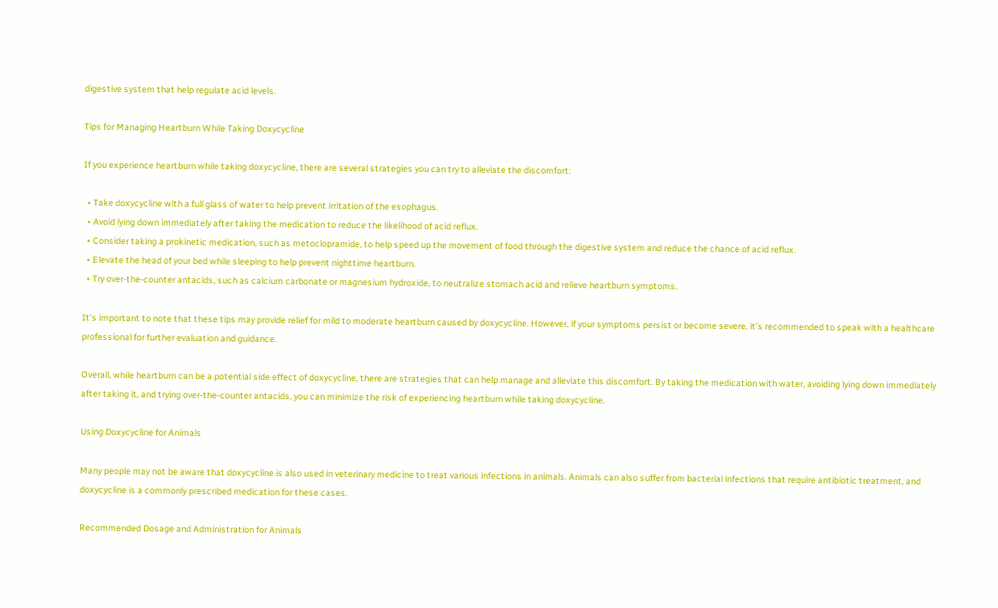digestive system that help regulate acid levels.

Tips for Managing Heartburn While Taking Doxycycline

If you experience heartburn while taking doxycycline, there are several strategies you can try to alleviate the discomfort:

  • Take doxycycline with a full glass of water to help prevent irritation of the esophagus.
  • Avoid lying down immediately after taking the medication to reduce the likelihood of acid reflux.
  • Consider taking a prokinetic medication, such as metoclopramide, to help speed up the movement of food through the digestive system and reduce the chance of acid reflux.
  • Elevate the head of your bed while sleeping to help prevent nighttime heartburn.
  • Try over-the-counter antacids, such as calcium carbonate or magnesium hydroxide, to neutralize stomach acid and relieve heartburn symptoms.

It’s important to note that these tips may provide relief for mild to moderate heartburn caused by doxycycline. However, if your symptoms persist or become severe, it’s recommended to speak with a healthcare professional for further evaluation and guidance.

Overall, while heartburn can be a potential side effect of doxycycline, there are strategies that can help manage and alleviate this discomfort. By taking the medication with water, avoiding lying down immediately after taking it, and trying over-the-counter antacids, you can minimize the risk of experiencing heartburn while taking doxycycline.

Using Doxycycline for Animals

Many people may not be aware that doxycycline is also used in veterinary medicine to treat various infections in animals. Animals can also suffer from bacterial infections that require antibiotic treatment, and doxycycline is a commonly prescribed medication for these cases.

Recommended Dosage and Administration for Animals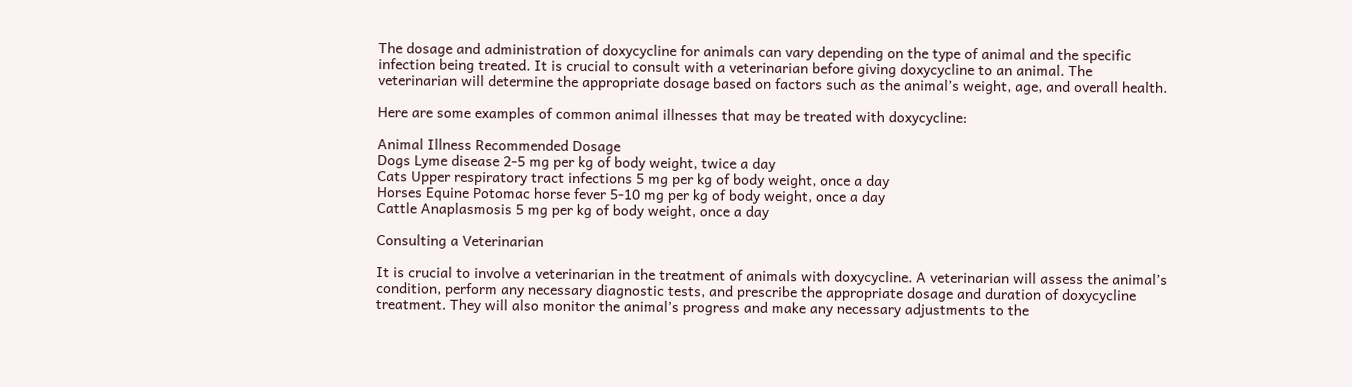The dosage and administration of doxycycline for animals can vary depending on the type of animal and the specific infection being treated. It is crucial to consult with a veterinarian before giving doxycycline to an animal. The veterinarian will determine the appropriate dosage based on factors such as the animal’s weight, age, and overall health.

Here are some examples of common animal illnesses that may be treated with doxycycline:

Animal Illness Recommended Dosage
Dogs Lyme disease 2-5 mg per kg of body weight, twice a day
Cats Upper respiratory tract infections 5 mg per kg of body weight, once a day
Horses Equine Potomac horse fever 5-10 mg per kg of body weight, once a day
Cattle Anaplasmosis 5 mg per kg of body weight, once a day

Consulting a Veterinarian

It is crucial to involve a veterinarian in the treatment of animals with doxycycline. A veterinarian will assess the animal’s condition, perform any necessary diagnostic tests, and prescribe the appropriate dosage and duration of doxycycline treatment. They will also monitor the animal’s progress and make any necessary adjustments to the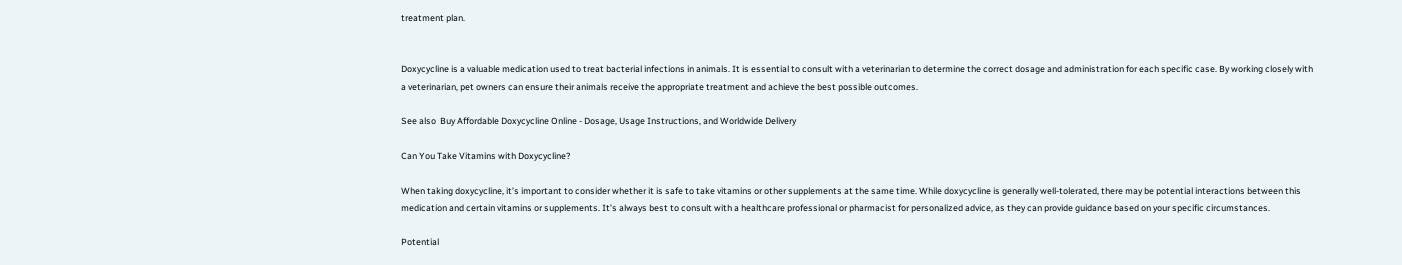treatment plan.


Doxycycline is a valuable medication used to treat bacterial infections in animals. It is essential to consult with a veterinarian to determine the correct dosage and administration for each specific case. By working closely with a veterinarian, pet owners can ensure their animals receive the appropriate treatment and achieve the best possible outcomes.

See also  Buy Affordable Doxycycline Online - Dosage, Usage Instructions, and Worldwide Delivery

Can You Take Vitamins with Doxycycline?

When taking doxycycline, it’s important to consider whether it is safe to take vitamins or other supplements at the same time. While doxycycline is generally well-tolerated, there may be potential interactions between this medication and certain vitamins or supplements. It’s always best to consult with a healthcare professional or pharmacist for personalized advice, as they can provide guidance based on your specific circumstances.

Potential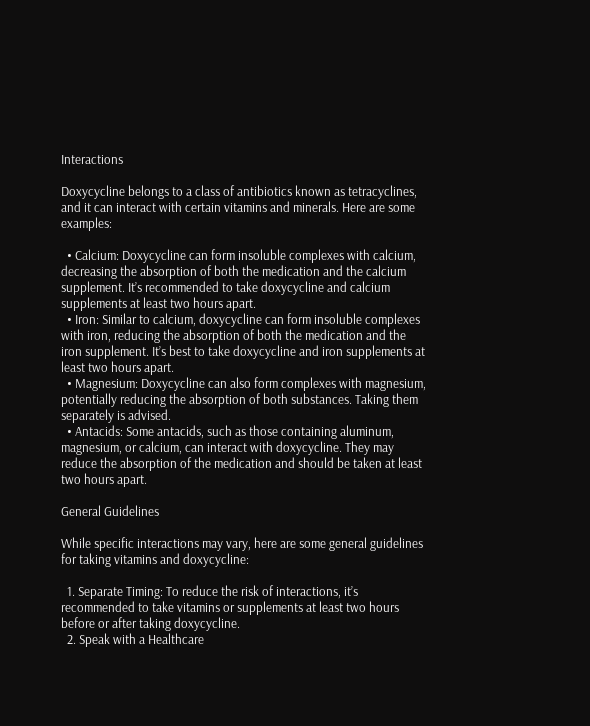Interactions

Doxycycline belongs to a class of antibiotics known as tetracyclines, and it can interact with certain vitamins and minerals. Here are some examples:

  • Calcium: Doxycycline can form insoluble complexes with calcium, decreasing the absorption of both the medication and the calcium supplement. It’s recommended to take doxycycline and calcium supplements at least two hours apart.
  • Iron: Similar to calcium, doxycycline can form insoluble complexes with iron, reducing the absorption of both the medication and the iron supplement. It’s best to take doxycycline and iron supplements at least two hours apart.
  • Magnesium: Doxycycline can also form complexes with magnesium, potentially reducing the absorption of both substances. Taking them separately is advised.
  • Antacids: Some antacids, such as those containing aluminum, magnesium, or calcium, can interact with doxycycline. They may reduce the absorption of the medication and should be taken at least two hours apart.

General Guidelines

While specific interactions may vary, here are some general guidelines for taking vitamins and doxycycline:

  1. Separate Timing: To reduce the risk of interactions, it’s recommended to take vitamins or supplements at least two hours before or after taking doxycycline.
  2. Speak with a Healthcare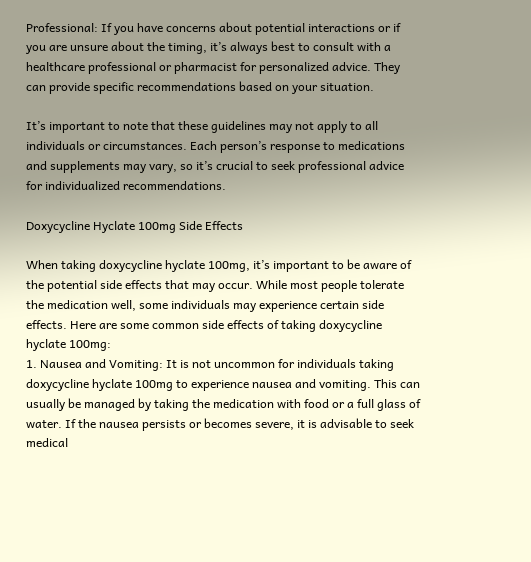Professional: If you have concerns about potential interactions or if you are unsure about the timing, it’s always best to consult with a healthcare professional or pharmacist for personalized advice. They can provide specific recommendations based on your situation.

It’s important to note that these guidelines may not apply to all individuals or circumstances. Each person’s response to medications and supplements may vary, so it’s crucial to seek professional advice for individualized recommendations.

Doxycycline Hyclate 100mg Side Effects

When taking doxycycline hyclate 100mg, it’s important to be aware of the potential side effects that may occur. While most people tolerate the medication well, some individuals may experience certain side effects. Here are some common side effects of taking doxycycline hyclate 100mg:
1. Nausea and Vomiting: It is not uncommon for individuals taking doxycycline hyclate 100mg to experience nausea and vomiting. This can usually be managed by taking the medication with food or a full glass of water. If the nausea persists or becomes severe, it is advisable to seek medical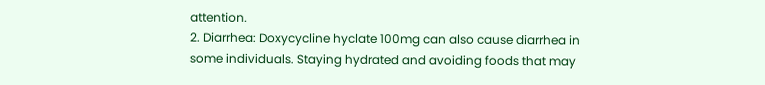attention.
2. Diarrhea: Doxycycline hyclate 100mg can also cause diarrhea in some individuals. Staying hydrated and avoiding foods that may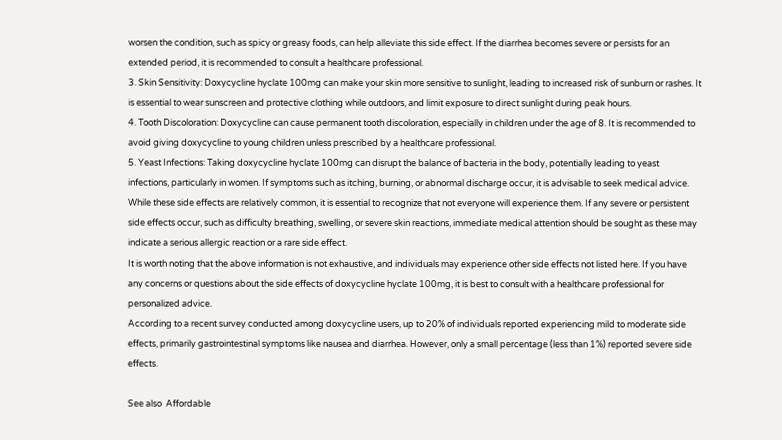worsen the condition, such as spicy or greasy foods, can help alleviate this side effect. If the diarrhea becomes severe or persists for an extended period, it is recommended to consult a healthcare professional.
3. Skin Sensitivity: Doxycycline hyclate 100mg can make your skin more sensitive to sunlight, leading to increased risk of sunburn or rashes. It is essential to wear sunscreen and protective clothing while outdoors, and limit exposure to direct sunlight during peak hours.
4. Tooth Discoloration: Doxycycline can cause permanent tooth discoloration, especially in children under the age of 8. It is recommended to avoid giving doxycycline to young children unless prescribed by a healthcare professional.
5. Yeast Infections: Taking doxycycline hyclate 100mg can disrupt the balance of bacteria in the body, potentially leading to yeast infections, particularly in women. If symptoms such as itching, burning, or abnormal discharge occur, it is advisable to seek medical advice.
While these side effects are relatively common, it is essential to recognize that not everyone will experience them. If any severe or persistent side effects occur, such as difficulty breathing, swelling, or severe skin reactions, immediate medical attention should be sought as these may indicate a serious allergic reaction or a rare side effect.
It is worth noting that the above information is not exhaustive, and individuals may experience other side effects not listed here. If you have any concerns or questions about the side effects of doxycycline hyclate 100mg, it is best to consult with a healthcare professional for personalized advice.
According to a recent survey conducted among doxycycline users, up to 20% of individuals reported experiencing mild to moderate side effects, primarily gastrointestinal symptoms like nausea and diarrhea. However, only a small percentage (less than 1%) reported severe side effects.

See also  Affordable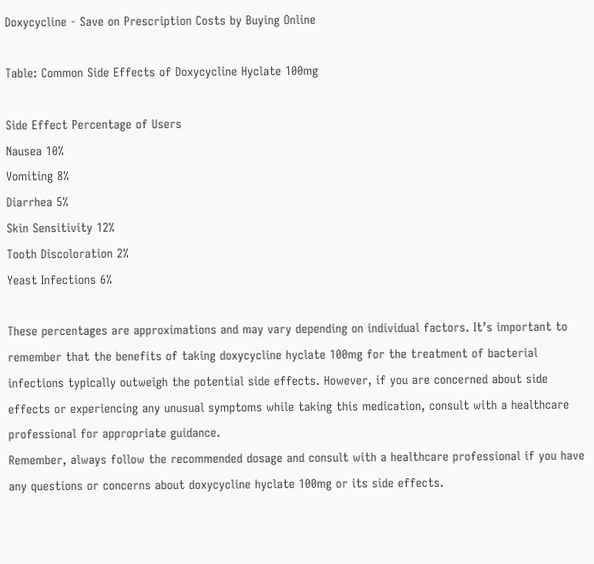Doxycycline - Save on Prescription Costs by Buying Online

Table: Common Side Effects of Doxycycline Hyclate 100mg

Side Effect Percentage of Users
Nausea 10%
Vomiting 8%
Diarrhea 5%
Skin Sensitivity 12%
Tooth Discoloration 2%
Yeast Infections 6%

These percentages are approximations and may vary depending on individual factors. It’s important to remember that the benefits of taking doxycycline hyclate 100mg for the treatment of bacterial infections typically outweigh the potential side effects. However, if you are concerned about side effects or experiencing any unusual symptoms while taking this medication, consult with a healthcare professional for appropriate guidance.
Remember, always follow the recommended dosage and consult with a healthcare professional if you have any questions or concerns about doxycycline hyclate 100mg or its side effects.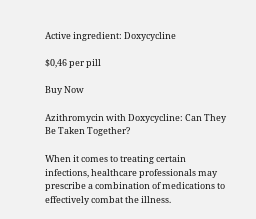Active ingredient: Doxycycline

$0,46 per pill

Buy Now

Azithromycin with Doxycycline: Can They Be Taken Together?

When it comes to treating certain infections, healthcare professionals may prescribe a combination of medications to effectively combat the illness.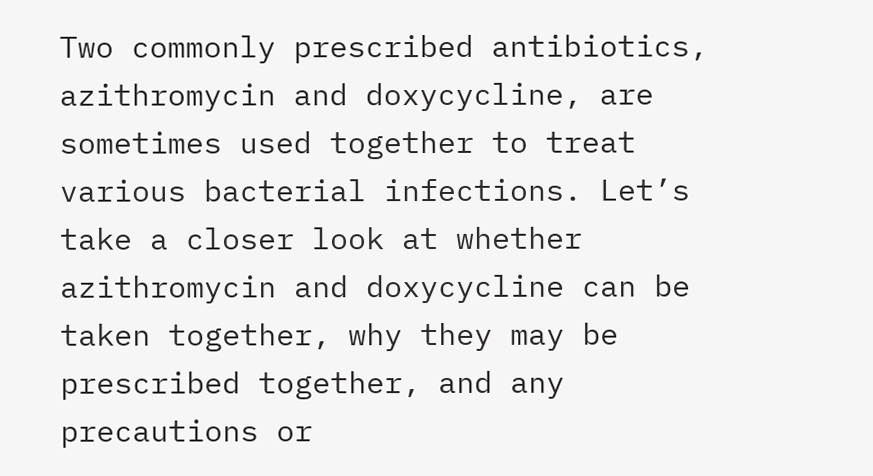Two commonly prescribed antibiotics, azithromycin and doxycycline, are sometimes used together to treat various bacterial infections. Let’s take a closer look at whether azithromycin and doxycycline can be taken together, why they may be prescribed together, and any precautions or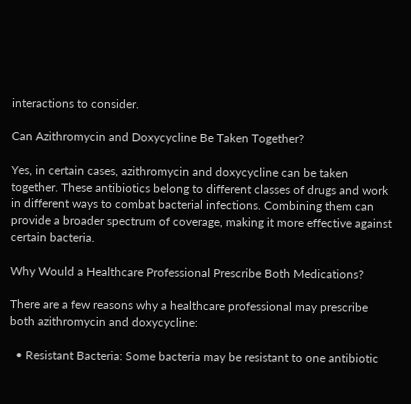interactions to consider.

Can Azithromycin and Doxycycline Be Taken Together?

Yes, in certain cases, azithromycin and doxycycline can be taken together. These antibiotics belong to different classes of drugs and work in different ways to combat bacterial infections. Combining them can provide a broader spectrum of coverage, making it more effective against certain bacteria.

Why Would a Healthcare Professional Prescribe Both Medications?

There are a few reasons why a healthcare professional may prescribe both azithromycin and doxycycline:

  • Resistant Bacteria: Some bacteria may be resistant to one antibiotic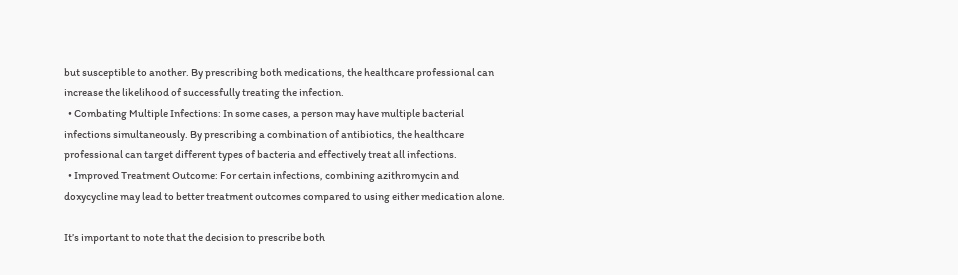but susceptible to another. By prescribing both medications, the healthcare professional can increase the likelihood of successfully treating the infection.
  • Combating Multiple Infections: In some cases, a person may have multiple bacterial infections simultaneously. By prescribing a combination of antibiotics, the healthcare professional can target different types of bacteria and effectively treat all infections.
  • Improved Treatment Outcome: For certain infections, combining azithromycin and doxycycline may lead to better treatment outcomes compared to using either medication alone.

It’s important to note that the decision to prescribe both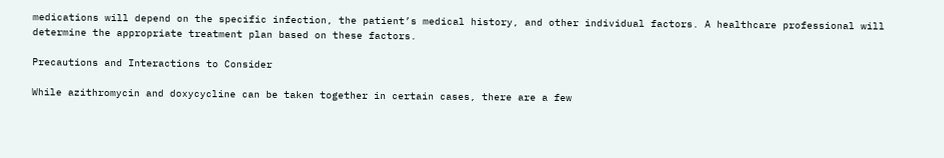medications will depend on the specific infection, the patient’s medical history, and other individual factors. A healthcare professional will determine the appropriate treatment plan based on these factors.

Precautions and Interactions to Consider

While azithromycin and doxycycline can be taken together in certain cases, there are a few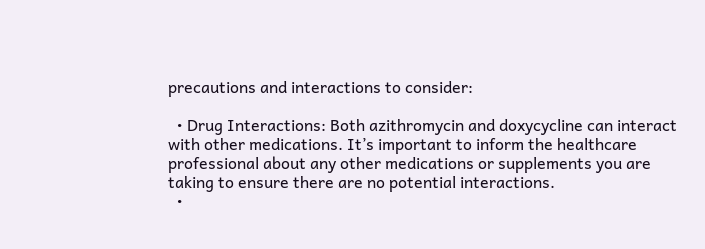precautions and interactions to consider:

  • Drug Interactions: Both azithromycin and doxycycline can interact with other medications. It’s important to inform the healthcare professional about any other medications or supplements you are taking to ensure there are no potential interactions.
  •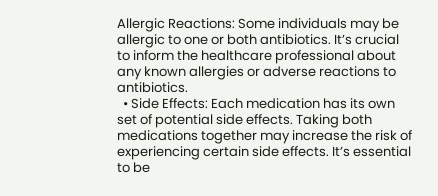Allergic Reactions: Some individuals may be allergic to one or both antibiotics. It’s crucial to inform the healthcare professional about any known allergies or adverse reactions to antibiotics.
  • Side Effects: Each medication has its own set of potential side effects. Taking both medications together may increase the risk of experiencing certain side effects. It’s essential to be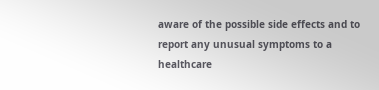aware of the possible side effects and to report any unusual symptoms to a healthcare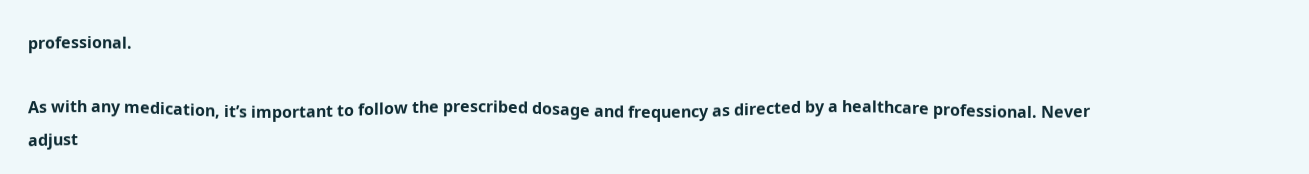professional.

As with any medication, it’s important to follow the prescribed dosage and frequency as directed by a healthcare professional. Never adjust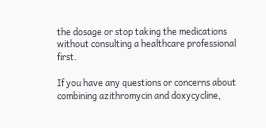the dosage or stop taking the medications without consulting a healthcare professional first.

If you have any questions or concerns about combining azithromycin and doxycycline,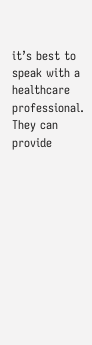it’s best to speak with a healthcare professional. They can provide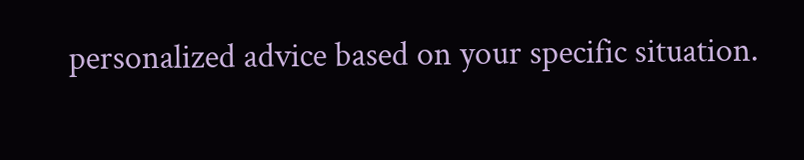personalized advice based on your specific situation.